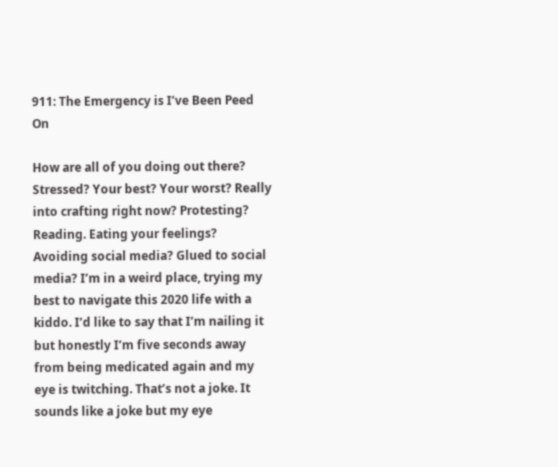911: The Emergency is I’ve Been Peed On

How are all of you doing out there? Stressed? Your best? Your worst? Really into crafting right now? Protesting? Reading. Eating your feelings? Avoiding social media? Glued to social media? I’m in a weird place, trying my best to navigate this 2020 life with a kiddo. I’d like to say that I’m nailing it but honestly I’m five seconds away from being medicated again and my eye is twitching. That’s not a joke. It sounds like a joke but my eye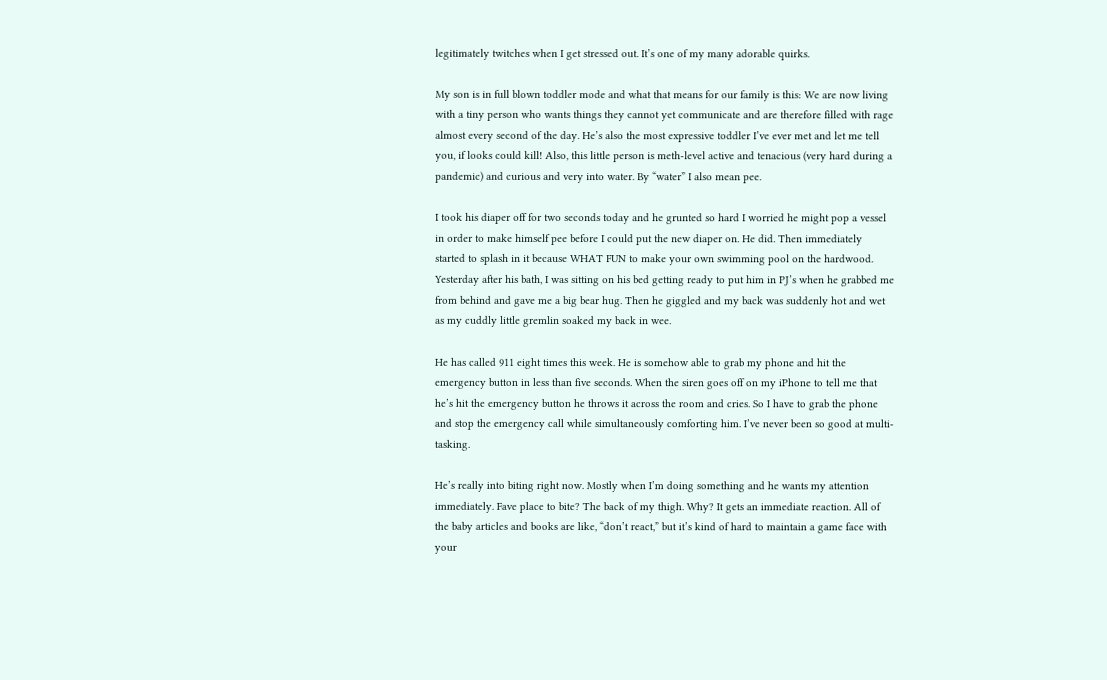legitimately twitches when I get stressed out. It’s one of my many adorable quirks.

My son is in full blown toddler mode and what that means for our family is this: We are now living with a tiny person who wants things they cannot yet communicate and are therefore filled with rage almost every second of the day. He’s also the most expressive toddler I’ve ever met and let me tell you, if looks could kill! Also, this little person is meth-level active and tenacious (very hard during a pandemic) and curious and very into water. By “water” I also mean pee.

I took his diaper off for two seconds today and he grunted so hard I worried he might pop a vessel in order to make himself pee before I could put the new diaper on. He did. Then immediately started to splash in it because WHAT FUN to make your own swimming pool on the hardwood. Yesterday after his bath, I was sitting on his bed getting ready to put him in PJ’s when he grabbed me from behind and gave me a big bear hug. Then he giggled and my back was suddenly hot and wet as my cuddly little gremlin soaked my back in wee.

He has called 911 eight times this week. He is somehow able to grab my phone and hit the emergency button in less than five seconds. When the siren goes off on my iPhone to tell me that he’s hit the emergency button he throws it across the room and cries. So I have to grab the phone and stop the emergency call while simultaneously comforting him. I’ve never been so good at multi-tasking.

He’s really into biting right now. Mostly when I’m doing something and he wants my attention immediately. Fave place to bite? The back of my thigh. Why? It gets an immediate reaction. All of the baby articles and books are like, “don’t react,” but it’s kind of hard to maintain a game face with your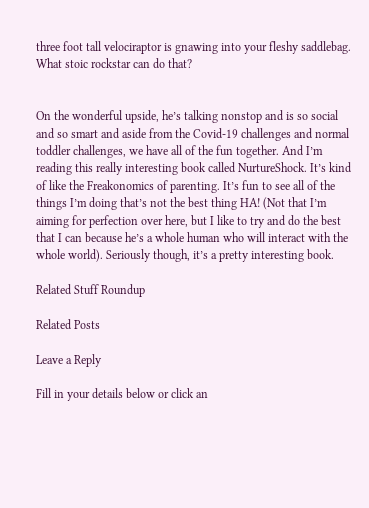three foot tall velociraptor is gnawing into your fleshy saddlebag. What stoic rockstar can do that?


On the wonderful upside, he’s talking nonstop and is so social and so smart and aside from the Covid-19 challenges and normal toddler challenges, we have all of the fun together. And I’m reading this really interesting book called NurtureShock. It’s kind of like the Freakonomics of parenting. It’s fun to see all of the things I’m doing that’s not the best thing HA! (Not that I’m aiming for perfection over here, but I like to try and do the best that I can because he’s a whole human who will interact with the whole world). Seriously though, it’s a pretty interesting book.

Related Stuff Roundup

Related Posts

Leave a Reply

Fill in your details below or click an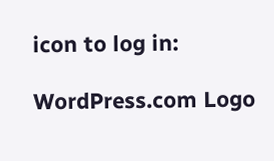icon to log in:

WordPress.com Logo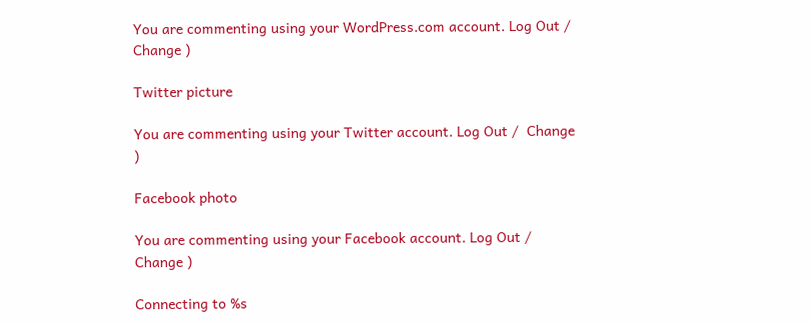You are commenting using your WordPress.com account. Log Out /  Change )

Twitter picture

You are commenting using your Twitter account. Log Out /  Change )

Facebook photo

You are commenting using your Facebook account. Log Out /  Change )

Connecting to %s